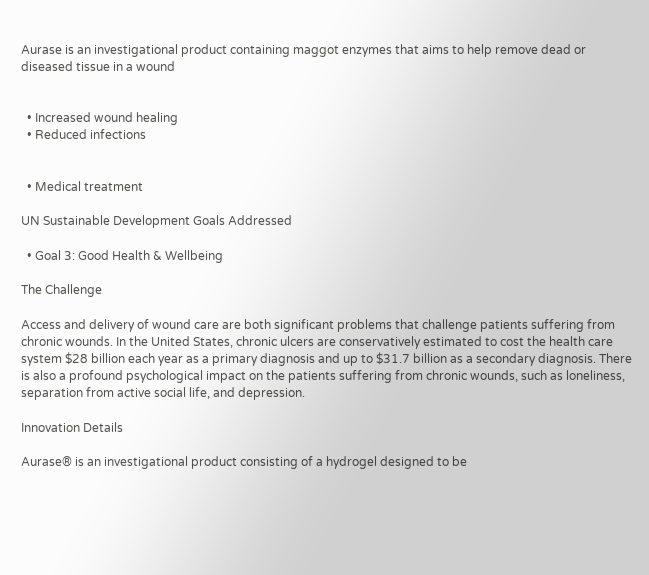Aurase is an investigational product containing maggot enzymes that aims to help remove dead or diseased tissue in a wound


  • Increased wound healing
  • Reduced infections


  • Medical treatment

UN Sustainable Development Goals Addressed

  • Goal 3: Good Health & Wellbeing

The Challenge

Access and delivery of wound care are both significant problems that challenge patients suffering from chronic wounds. In the United States, chronic ulcers are conservatively estimated to cost the health care system $28 billion each year as a primary diagnosis and up to $31.7 billion as a secondary diagnosis. There is also a profound psychological impact on the patients suffering from chronic wounds, such as loneliness, separation from active social life, and depression.

Innovation Details

Aurase® is an investigational product consisting of a hydrogel designed to be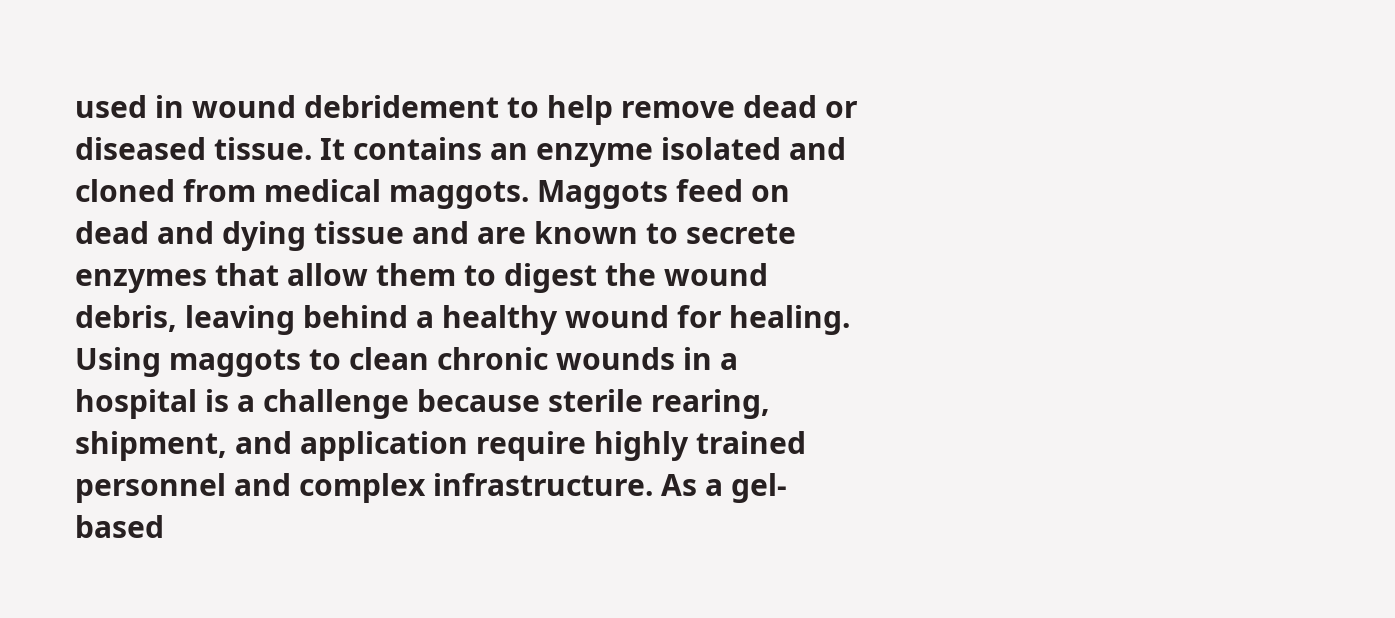used in wound debridement to help remove dead or diseased tissue. It contains an enzyme isolated and cloned from medical maggots. Maggots feed on dead and dying tissue and are known to secrete enzymes that allow them to digest the wound debris, leaving behind a healthy wound for healing. Using maggots to clean chronic wounds in a hospital is a challenge because sterile rearing, shipment, and application require highly trained personnel and complex infrastructure. As a gel-based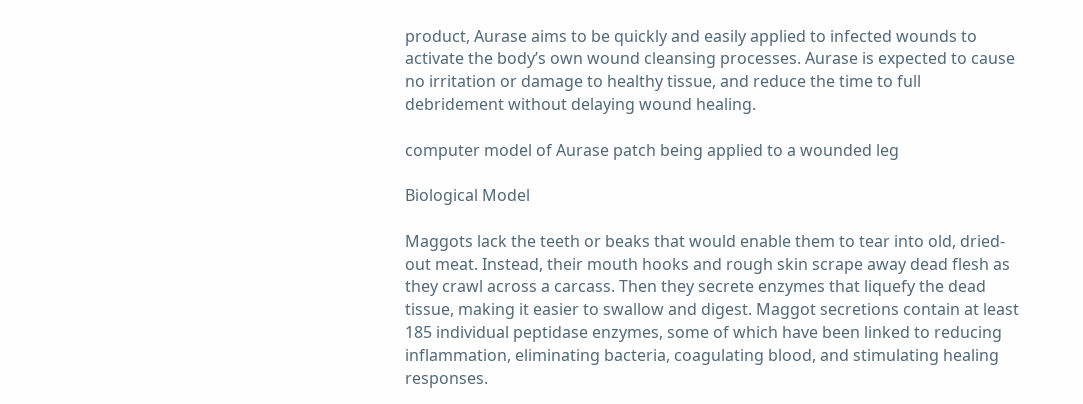product, Aurase aims to be quickly and easily applied to infected wounds to activate the body’s own wound cleansing processes. Aurase is expected to cause no irritation or damage to healthy tissue, and reduce the time to full debridement without delaying wound healing.

computer model of Aurase patch being applied to a wounded leg

Biological Model

Maggots lack the teeth or beaks that would enable them to tear into old, dried-out meat. Instead, their mouth hooks and rough skin scrape away dead flesh as they crawl across a carcass. Then they secrete enzymes that liquefy the dead tissue, making it easier to swallow and digest. Maggot secretions contain at least 185 individual peptidase enzymes, some of which have been linked to reducing inflammation, eliminating bacteria, coagulating blood, and stimulating healing responses.